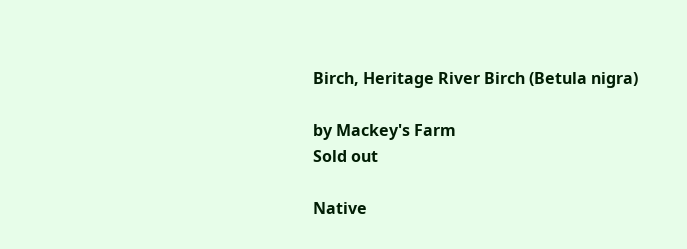Birch, Heritage River Birch (Betula nigra)

by Mackey's Farm
Sold out

Native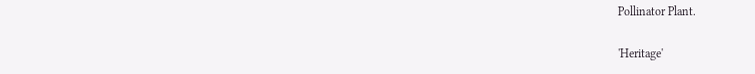Pollinator Plant.

'Heritage'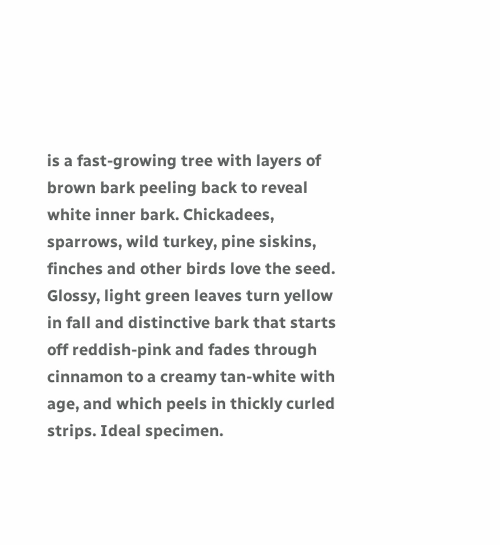is a fast-growing tree with layers of brown bark peeling back to reveal white inner bark. Chickadees, sparrows, wild turkey, pine siskins, finches and other birds love the seed. Glossy, light green leaves turn yellow in fall and distinctive bark that starts off reddish-pink and fades through cinnamon to a creamy tan-white with age, and which peels in thickly curled strips. Ideal specimen.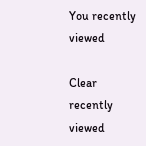You recently viewed

Clear recently viewed